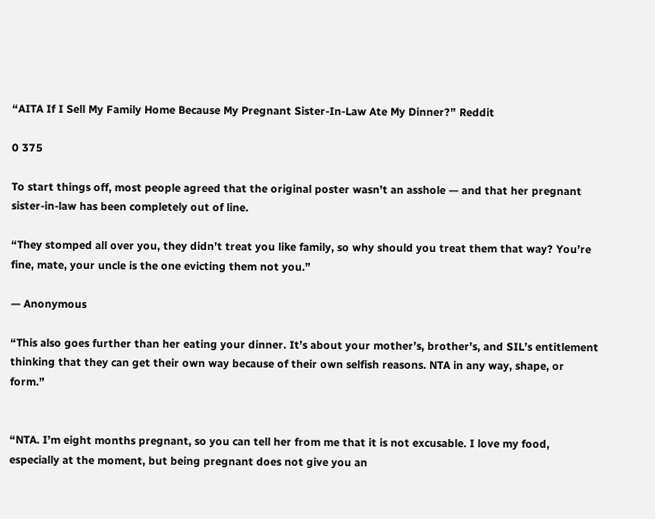“AITA If I Sell My Family Home Because My Pregnant Sister-In-Law Ate My Dinner?” Reddit

0 375

To start things off, most people agreed that the original poster wasn’t an asshole — and that her pregnant sister-in-law has been completely out of line.

“They stomped all over you, they didn’t treat you like family, so why should you treat them that way? You’re fine, mate, your uncle is the one evicting them not you.”

— Anonymous

“This also goes further than her eating your dinner. It’s about your mother’s, brother’s, and SIL’s entitlement thinking that they can get their own way because of their own selfish reasons. NTA in any way, shape, or form.”


“NTA. I’m eight months pregnant, so you can tell her from me that it is not excusable. I love my food, especially at the moment, but being pregnant does not give you an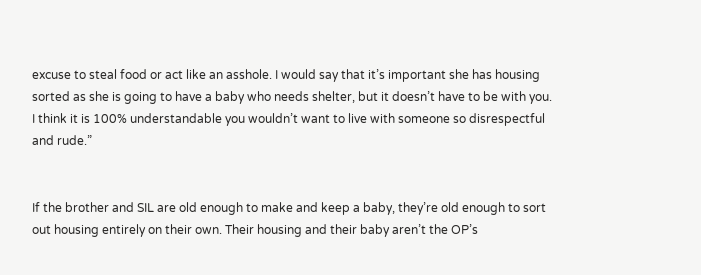excuse to steal food or act like an asshole. I would say that it’s important she has housing sorted as she is going to have a baby who needs shelter, but it doesn’t have to be with you. I think it is 100% understandable you wouldn’t want to live with someone so disrespectful and rude.”


If the brother and SIL are old enough to make and keep a baby, they’re old enough to sort out housing entirely on their own. Their housing and their baby aren’t the OP’s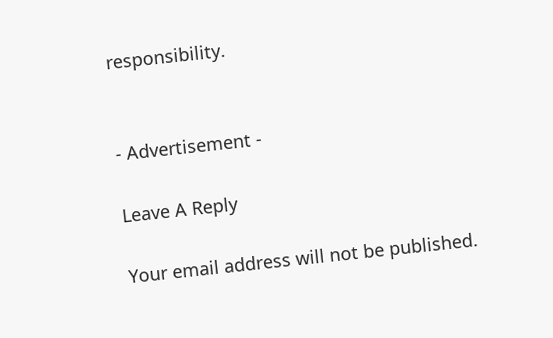responsibility.


- Advertisement -

Leave A Reply

Your email address will not be published.